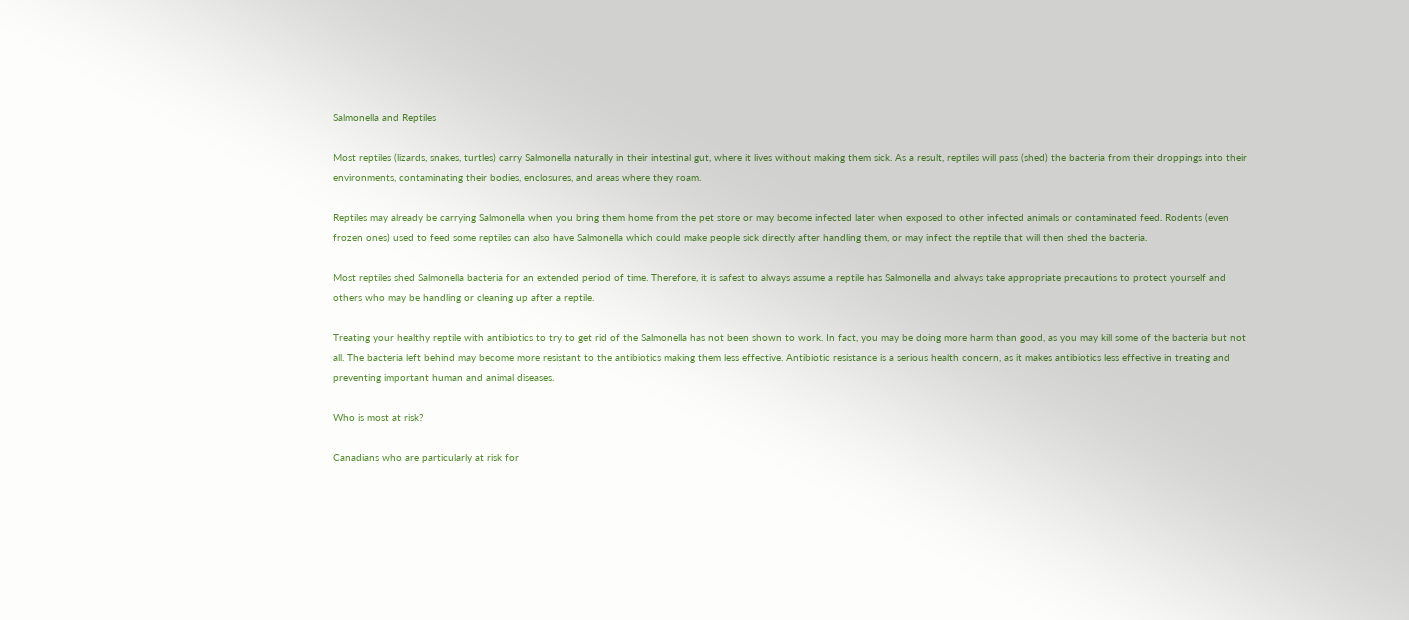Salmonella and Reptiles

Most reptiles (lizards, snakes, turtles) carry Salmonella naturally in their intestinal gut, where it lives without making them sick. As a result, reptiles will pass (shed) the bacteria from their droppings into their environments, contaminating their bodies, enclosures, and areas where they roam.

Reptiles may already be carrying Salmonella when you bring them home from the pet store or may become infected later when exposed to other infected animals or contaminated feed. Rodents (even frozen ones) used to feed some reptiles can also have Salmonella which could make people sick directly after handling them, or may infect the reptile that will then shed the bacteria.

Most reptiles shed Salmonella bacteria for an extended period of time. Therefore, it is safest to always assume a reptile has Salmonella and always take appropriate precautions to protect yourself and others who may be handling or cleaning up after a reptile.

Treating your healthy reptile with antibiotics to try to get rid of the Salmonella has not been shown to work. In fact, you may be doing more harm than good, as you may kill some of the bacteria but not all. The bacteria left behind may become more resistant to the antibiotics making them less effective. Antibiotic resistance is a serious health concern, as it makes antibiotics less effective in treating and preventing important human and animal diseases.

Who is most at risk?

Canadians who are particularly at risk for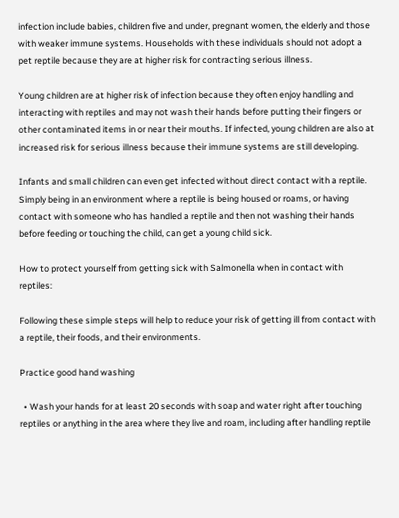infection include babies, children five and under, pregnant women, the elderly and those with weaker immune systems. Households with these individuals should not adopt a pet reptile because they are at higher risk for contracting serious illness.

Young children are at higher risk of infection because they often enjoy handling and interacting with reptiles and may not wash their hands before putting their fingers or other contaminated items in or near their mouths. If infected, young children are also at increased risk for serious illness because their immune systems are still developing.

Infants and small children can even get infected without direct contact with a reptile. Simply being in an environment where a reptile is being housed or roams, or having contact with someone who has handled a reptile and then not washing their hands before feeding or touching the child, can get a young child sick.

How to protect yourself from getting sick with Salmonella when in contact with reptiles:

Following these simple steps will help to reduce your risk of getting ill from contact with a reptile, their foods, and their environments.

Practice good hand washing

  • Wash your hands for at least 20 seconds with soap and water right after touching reptiles or anything in the area where they live and roam, including after handling reptile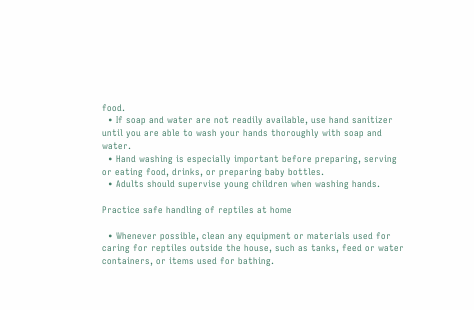food.
  • If soap and water are not readily available, use hand sanitizer until you are able to wash your hands thoroughly with soap and water.
  • Hand washing is especially important before preparing, serving or eating food, drinks, or preparing baby bottles.
  • Adults should supervise young children when washing hands.

Practice safe handling of reptiles at home

  • Whenever possible, clean any equipment or materials used for caring for reptiles outside the house, such as tanks, feed or water containers, or items used for bathing.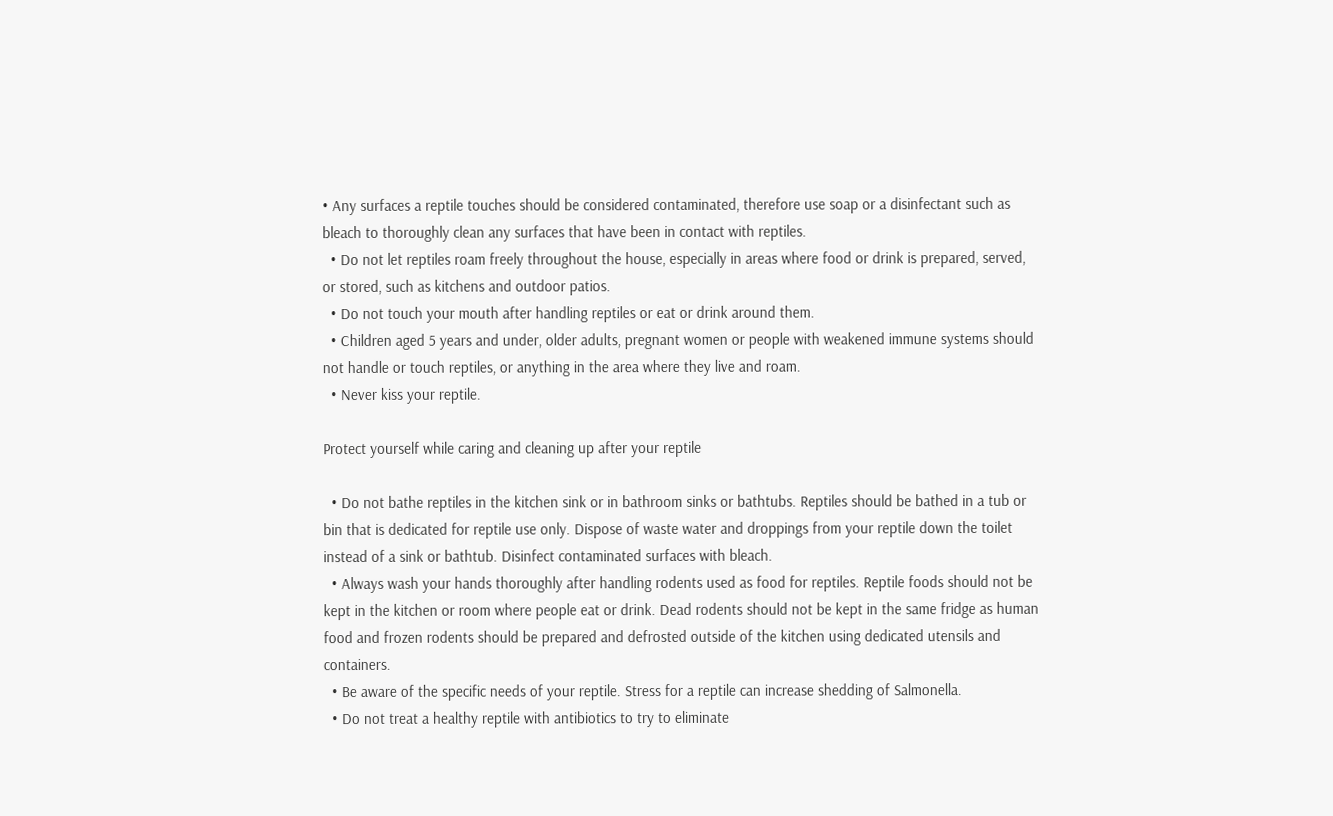• Any surfaces a reptile touches should be considered contaminated, therefore use soap or a disinfectant such as bleach to thoroughly clean any surfaces that have been in contact with reptiles.
  • Do not let reptiles roam freely throughout the house, especially in areas where food or drink is prepared, served, or stored, such as kitchens and outdoor patios.
  • Do not touch your mouth after handling reptiles or eat or drink around them.
  • Children aged 5 years and under, older adults, pregnant women or people with weakened immune systems should not handle or touch reptiles, or anything in the area where they live and roam.
  • Never kiss your reptile.

Protect yourself while caring and cleaning up after your reptile

  • Do not bathe reptiles in the kitchen sink or in bathroom sinks or bathtubs. Reptiles should be bathed in a tub or bin that is dedicated for reptile use only. Dispose of waste water and droppings from your reptile down the toilet instead of a sink or bathtub. Disinfect contaminated surfaces with bleach.
  • Always wash your hands thoroughly after handling rodents used as food for reptiles. Reptile foods should not be kept in the kitchen or room where people eat or drink. Dead rodents should not be kept in the same fridge as human food and frozen rodents should be prepared and defrosted outside of the kitchen using dedicated utensils and containers.
  • Be aware of the specific needs of your reptile. Stress for a reptile can increase shedding of Salmonella.
  • Do not treat a healthy reptile with antibiotics to try to eliminate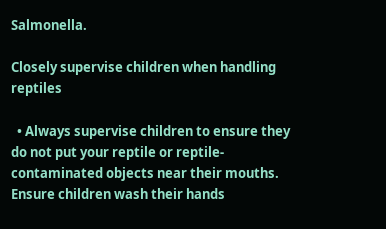Salmonella.

Closely supervise children when handling reptiles

  • Always supervise children to ensure they do not put your reptile or reptile-contaminated objects near their mouths. Ensure children wash their hands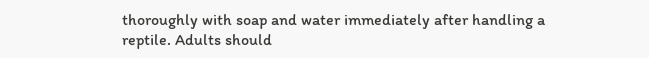thoroughly with soap and water immediately after handling a reptile. Adults should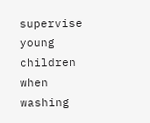supervise young children when washing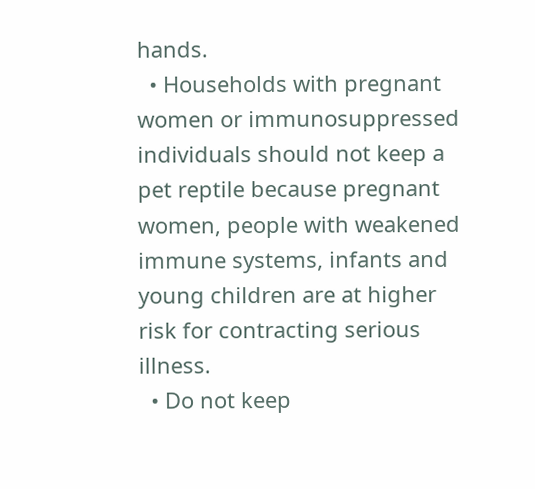hands.
  • Households with pregnant women or immunosuppressed individuals should not keep a pet reptile because pregnant women, people with weakened immune systems, infants and young children are at higher risk for contracting serious illness.
  • Do not keep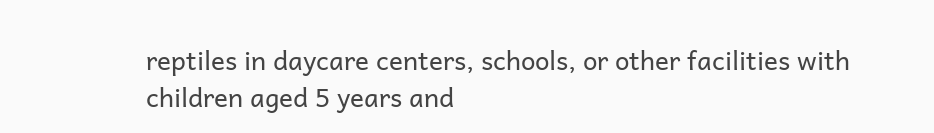reptiles in daycare centers, schools, or other facilities with children aged 5 years and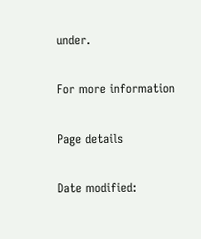under.

For more information

Page details

Date modified: